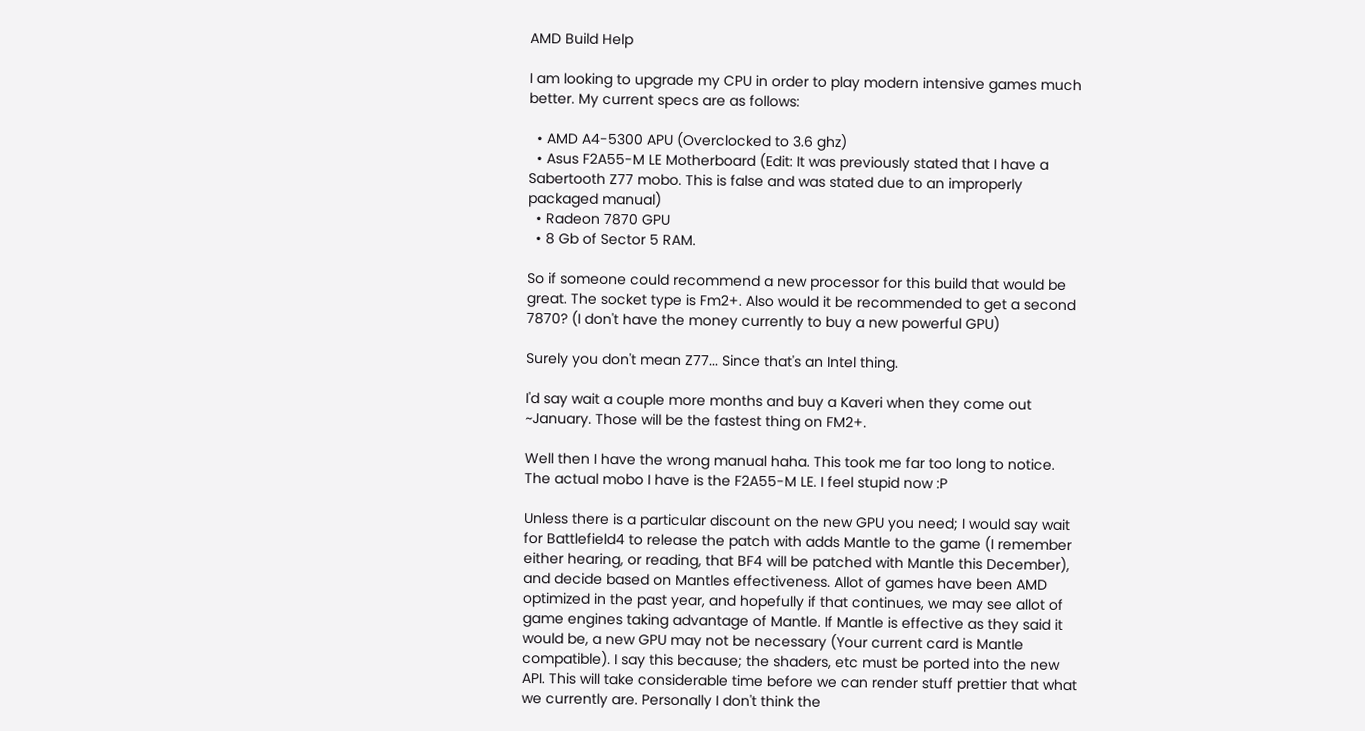AMD Build Help

I am looking to upgrade my CPU in order to play modern intensive games much better. My current specs are as follows:

  • AMD A4-5300 APU (Overclocked to 3.6 ghz)
  • Asus F2A55-M LE Motherboard (Edit: It was previously stated that I have a Sabertooth Z77 mobo. This is false and was stated due to an improperly packaged manual)
  • Radeon 7870 GPU
  • 8 Gb of Sector 5 RAM.

So if someone could recommend a new processor for this build that would be great. The socket type is Fm2+. Also would it be recommended to get a second 7870? (I don't have the money currently to buy a new powerful GPU)

Surely you don't mean Z77... Since that's an Intel thing.

I'd say wait a couple more months and buy a Kaveri when they come out ~January. Those will be the fastest thing on FM2+.

Well then I have the wrong manual haha. This took me far too long to notice. The actual mobo I have is the F2A55-M LE. I feel stupid now :P

Unless there is a particular discount on the new GPU you need; I would say wait for Battlefield4 to release the patch with adds Mantle to the game (I remember either hearing, or reading, that BF4 will be patched with Mantle this December), and decide based on Mantles effectiveness. Allot of games have been AMD optimized in the past year, and hopefully if that continues, we may see allot of game engines taking advantage of Mantle. If Mantle is effective as they said it would be, a new GPU may not be necessary (Your current card is Mantle compatible). I say this because; the shaders, etc must be ported into the new API. This will take considerable time before we can render stuff prettier that what we currently are. Personally I don't think the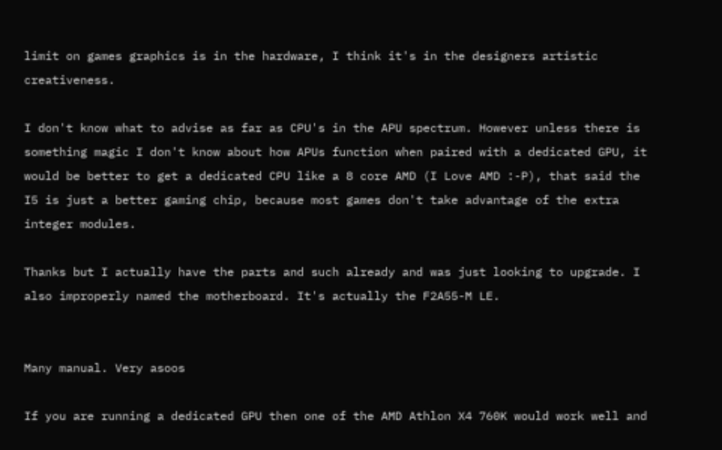limit on games graphics is in the hardware, I think it's in the designers artistic creativeness.

I don't know what to advise as far as CPU's in the APU spectrum. However unless there is something magic I don't know about how APUs function when paired with a dedicated GPU, it would be better to get a dedicated CPU like a 8 core AMD (I Love AMD :-P), that said the I5 is just a better gaming chip, because most games don't take advantage of the extra integer modules.

Thanks but I actually have the parts and such already and was just looking to upgrade. I also improperly named the motherboard. It's actually the F2A55-M LE.


Many manual. Very asoos

If you are running a dedicated GPU then one of the AMD Athlon X4 760K would work well and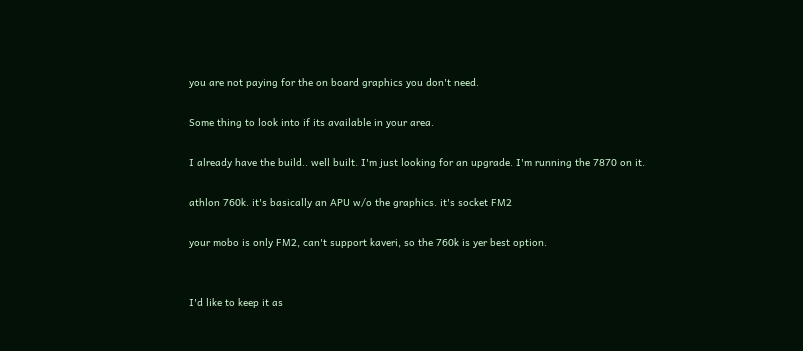you are not paying for the on board graphics you don't need.

Some thing to look into if its available in your area.

I already have the build.. well built. I'm just looking for an upgrade. I'm running the 7870 on it.

athlon 760k. it's basically an APU w/o the graphics. it's socket FM2

your mobo is only FM2, can't support kaveri, so the 760k is yer best option.


I'd like to keep it as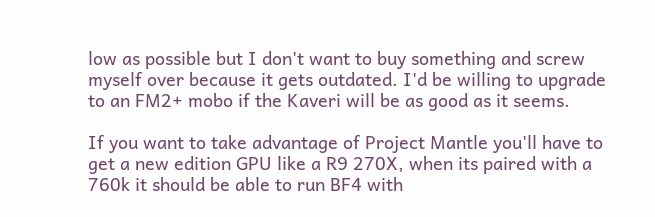low as possible but I don't want to buy something and screw myself over because it gets outdated. I'd be willing to upgrade to an FM2+ mobo if the Kaveri will be as good as it seems.

If you want to take advantage of Project Mantle you'll have to get a new edition GPU like a R9 270X, when its paired with a 760k it should be able to run BF4 with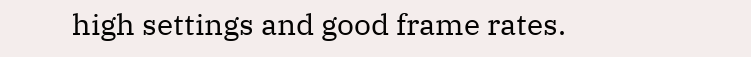high settings and good frame rates.